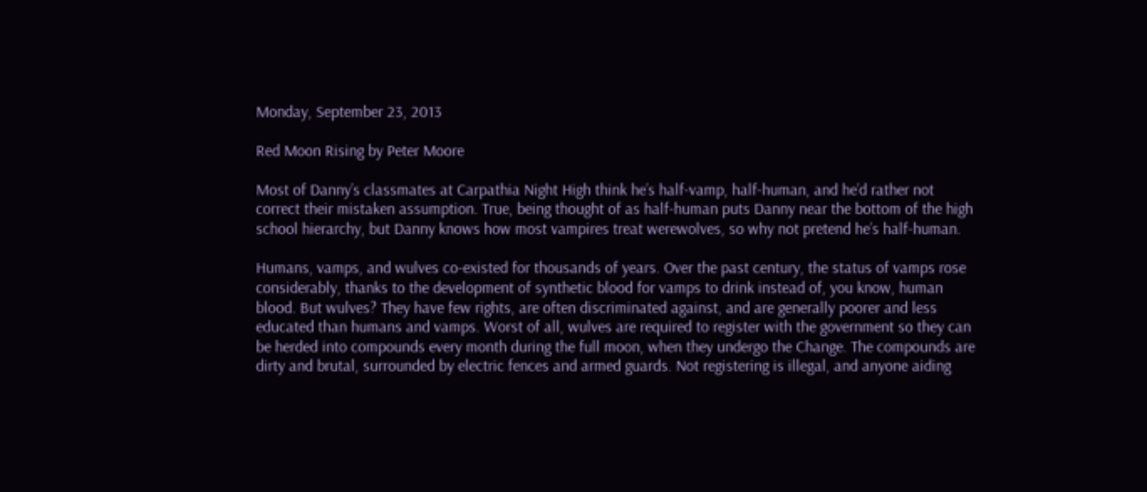Monday, September 23, 2013

Red Moon Rising by Peter Moore

Most of Danny’s classmates at Carpathia Night High think he’s half-vamp, half-human, and he’d rather not correct their mistaken assumption. True, being thought of as half-human puts Danny near the bottom of the high school hierarchy, but Danny knows how most vampires treat werewolves, so why not pretend he’s half-human.

Humans, vamps, and wulves co-existed for thousands of years. Over the past century, the status of vamps rose considerably, thanks to the development of synthetic blood for vamps to drink instead of, you know, human blood. But wulves? They have few rights, are often discriminated against, and are generally poorer and less educated than humans and vamps. Worst of all, wulves are required to register with the government so they can be herded into compounds every month during the full moon, when they undergo the Change. The compounds are dirty and brutal, surrounded by electric fences and armed guards. Not registering is illegal, and anyone aiding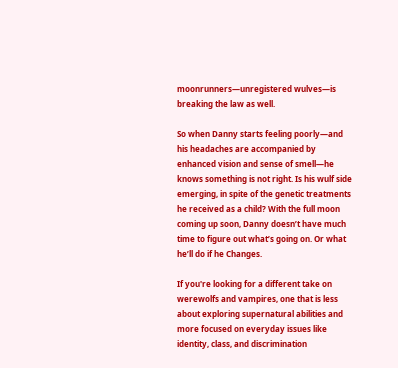moonrunners—unregistered wulves—is breaking the law as well.

So when Danny starts feeling poorly—and his headaches are accompanied by enhanced vision and sense of smell—he knows something is not right. Is his wulf side emerging, in spite of the genetic treatments he received as a child? With the full moon coming up soon, Danny doesn’t have much time to figure out what’s going on. Or what he’ll do if he Changes.

If you're looking for a different take on werewolfs and vampires, one that is less about exploring supernatural abilities and more focused on everyday issues like identity, class, and discrimination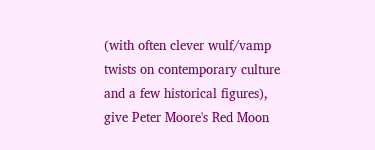(with often clever wulf/vamp twists on contemporary culture and a few historical figures), give Peter Moore's Red Moon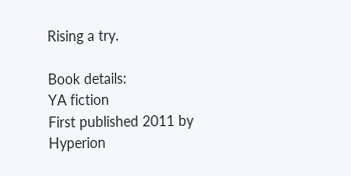Rising a try.

Book details:
YA fiction
First published 2011 by Hyperion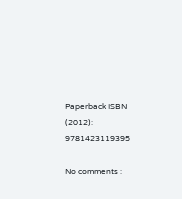Paperback ISBN (2012): 9781423119395

No comments :